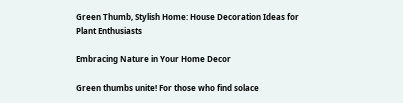Green Thumb, Stylish Home: House Decoration Ideas for Plant Enthusiasts

Embracing Nature in Your Home Decor

Green thumbs unite! For those who find solace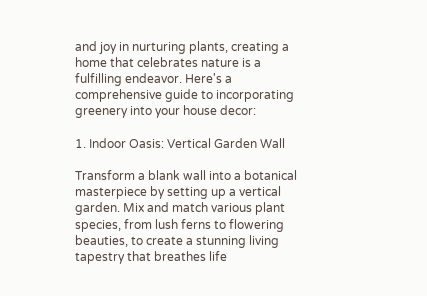and joy in nurturing plants, creating a home that celebrates nature is a fulfilling endeavor. Here's a comprehensive guide to incorporating greenery into your house decor:

1. Indoor Oasis: Vertical Garden Wall

Transform a blank wall into a botanical masterpiece by setting up a vertical garden. Mix and match various plant species, from lush ferns to flowering beauties, to create a stunning living tapestry that breathes life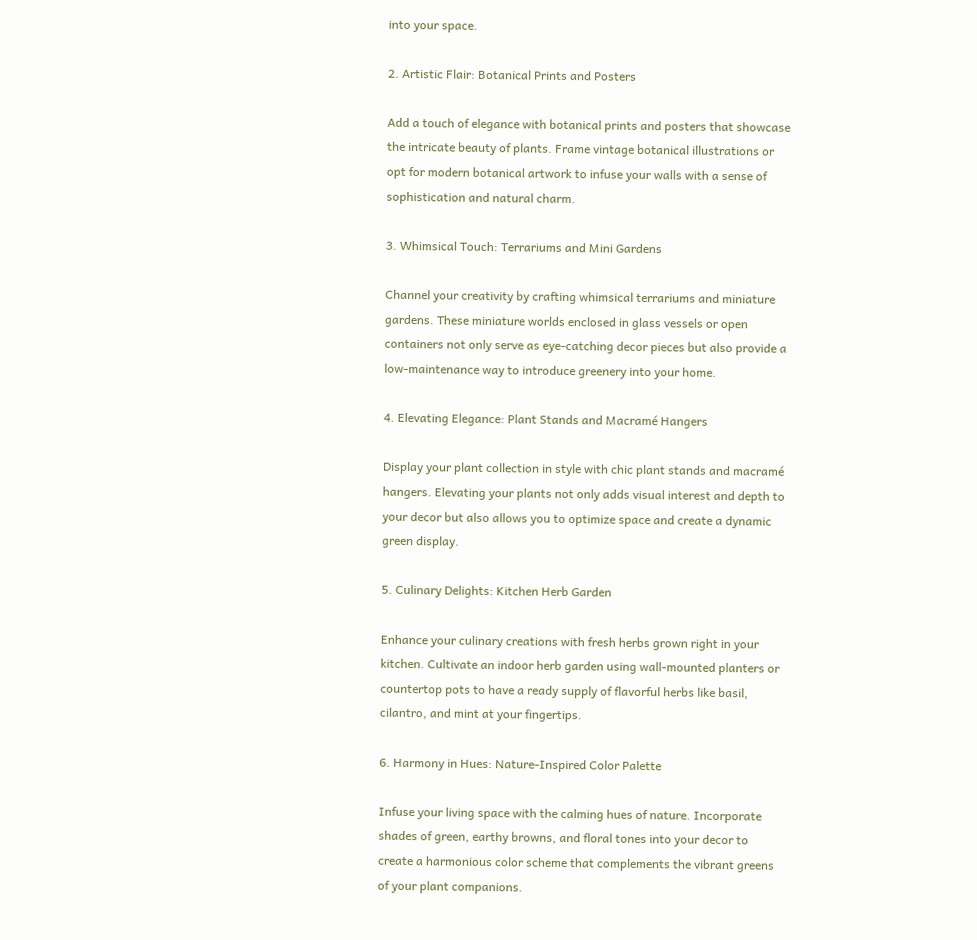into your space.

2. Artistic Flair: Botanical Prints and Posters

Add a touch of elegance with botanical prints and posters that showcase the intricate beauty of plants. Frame vintage botanical illustrations or opt for modern botanical artwork to infuse your walls with a sense of sophistication and natural charm.

3. Whimsical Touch: Terrariums and Mini Gardens

Channel your creativity by crafting whimsical terrariums and miniature gardens. These miniature worlds enclosed in glass vessels or open containers not only serve as eye-catching decor pieces but also provide a low-maintenance way to introduce greenery into your home.

4. Elevating Elegance: Plant Stands and Macramé Hangers

Display your plant collection in style with chic plant stands and macramé hangers. Elevating your plants not only adds visual interest and depth to your decor but also allows you to optimize space and create a dynamic green display.

5. Culinary Delights: Kitchen Herb Garden

Enhance your culinary creations with fresh herbs grown right in your kitchen. Cultivate an indoor herb garden using wall-mounted planters or countertop pots to have a ready supply of flavorful herbs like basil, cilantro, and mint at your fingertips.

6. Harmony in Hues: Nature-Inspired Color Palette

Infuse your living space with the calming hues of nature. Incorporate shades of green, earthy browns, and floral tones into your decor to create a harmonious color scheme that complements the vibrant greens of your plant companions.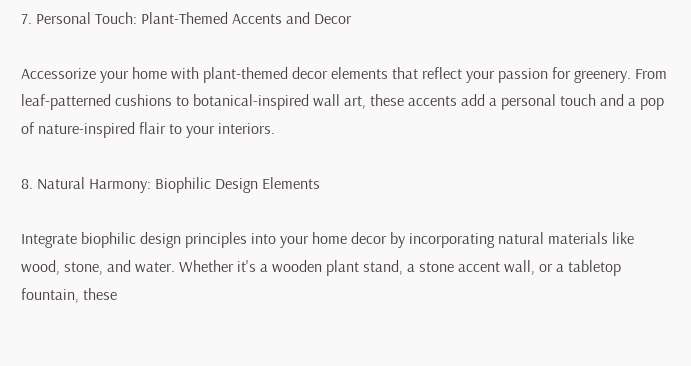7. Personal Touch: Plant-Themed Accents and Decor

Accessorize your home with plant-themed decor elements that reflect your passion for greenery. From leaf-patterned cushions to botanical-inspired wall art, these accents add a personal touch and a pop of nature-inspired flair to your interiors.

8. Natural Harmony: Biophilic Design Elements

Integrate biophilic design principles into your home decor by incorporating natural materials like wood, stone, and water. Whether it's a wooden plant stand, a stone accent wall, or a tabletop fountain, these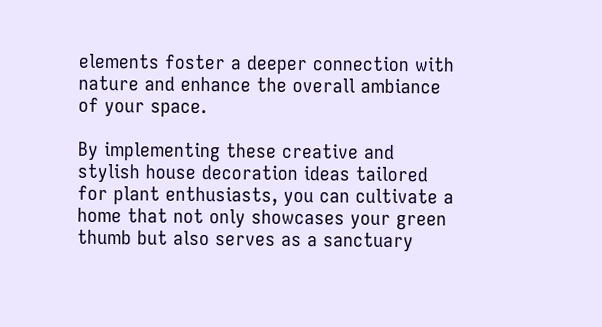elements foster a deeper connection with nature and enhance the overall ambiance of your space.

By implementing these creative and stylish house decoration ideas tailored for plant enthusiasts, you can cultivate a home that not only showcases your green thumb but also serves as a sanctuary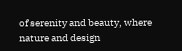of serenity and beauty, where nature and design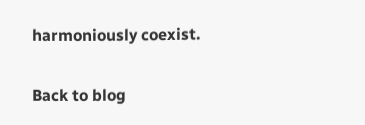harmoniously coexist.

Back to blog